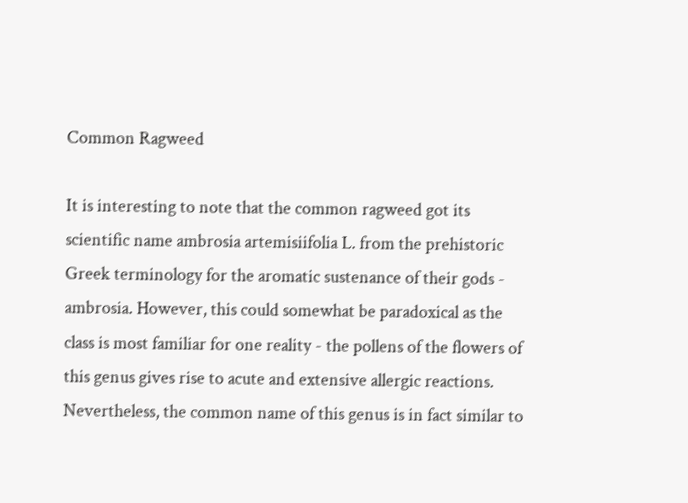Common Ragweed

It is interesting to note that the common ragweed got its scientific name ambrosia artemisiifolia L. from the prehistoric Greek terminology for the aromatic sustenance of their gods - ambrosia. However, this could somewhat be paradoxical as the class is most familiar for one reality - the pollens of the flowers of this genus gives rise to acute and extensive allergic reactions. Nevertheless, the common name of this genus is in fact similar to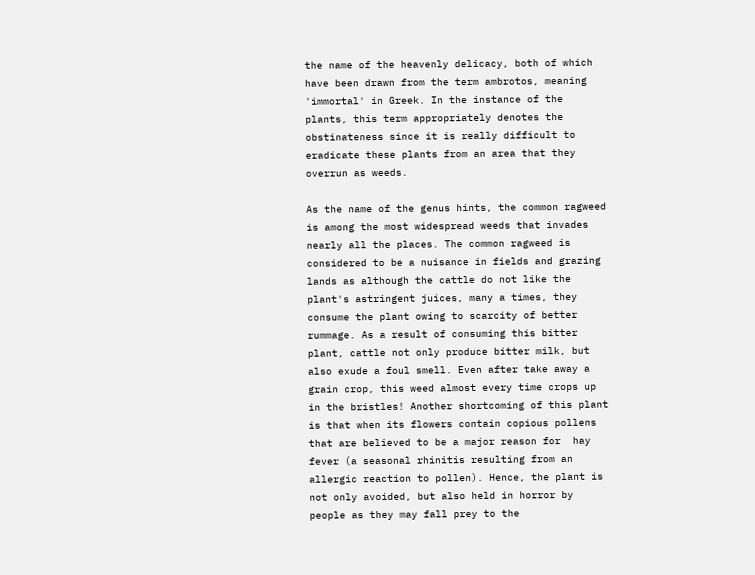the name of the heavenly delicacy, both of which have been drawn from the term ambrotos, meaning 'immortal' in Greek. In the instance of the plants, this term appropriately denotes the obstinateness since it is really difficult to eradicate these plants from an area that they overrun as weeds.

As the name of the genus hints, the common ragweed is among the most widespread weeds that invades nearly all the places. The common ragweed is considered to be a nuisance in fields and grazing lands as although the cattle do not like the plant's astringent juices, many a times, they consume the plant owing to scarcity of better rummage. As a result of consuming this bitter plant, cattle not only produce bitter milk, but also exude a foul smell. Even after take away a grain crop, this weed almost every time crops up in the bristles! Another shortcoming of this plant is that when its flowers contain copious pollens that are believed to be a major reason for  hay fever (a seasonal rhinitis resulting from an allergic reaction to pollen). Hence, the plant is not only avoided, but also held in horror by people as they may fall prey to the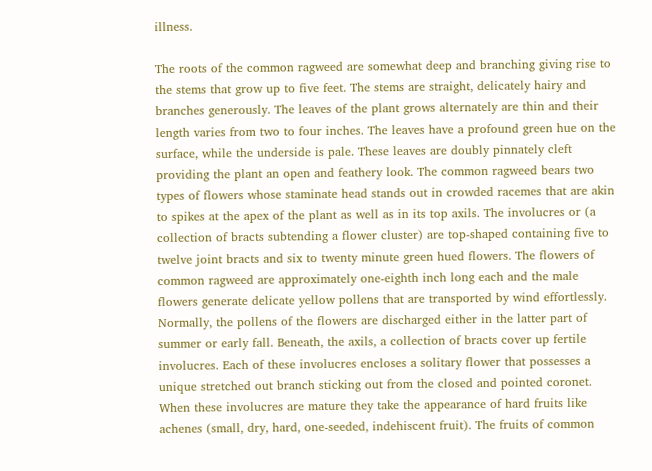illness.

The roots of the common ragweed are somewhat deep and branching giving rise to the stems that grow up to five feet. The stems are straight, delicately hairy and branches generously. The leaves of the plant grows alternately are thin and their length varies from two to four inches. The leaves have a profound green hue on the surface, while the underside is pale. These leaves are doubly pinnately cleft providing the plant an open and feathery look. The common ragweed bears two types of flowers whose staminate head stands out in crowded racemes that are akin to spikes at the apex of the plant as well as in its top axils. The involucres or (a collection of bracts subtending a flower cluster) are top-shaped containing five to twelve joint bracts and six to twenty minute green hued flowers. The flowers of common ragweed are approximately one-eighth inch long each and the male flowers generate delicate yellow pollens that are transported by wind effortlessly. Normally, the pollens of the flowers are discharged either in the latter part of summer or early fall. Beneath, the axils, a collection of bracts cover up fertile involucres. Each of these involucres encloses a solitary flower that possesses a unique stretched out branch sticking out from the closed and pointed coronet. When these involucres are mature they take the appearance of hard fruits like achenes (small, dry, hard, one-seeded, indehiscent fruit). The fruits of common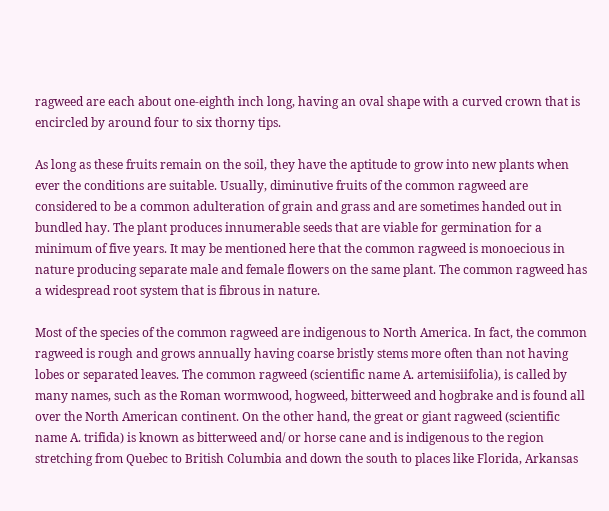ragweed are each about one-eighth inch long, having an oval shape with a curved crown that is encircled by around four to six thorny tips.

As long as these fruits remain on the soil, they have the aptitude to grow into new plants when ever the conditions are suitable. Usually, diminutive fruits of the common ragweed are considered to be a common adulteration of grain and grass and are sometimes handed out in bundled hay. The plant produces innumerable seeds that are viable for germination for a minimum of five years. It may be mentioned here that the common ragweed is monoecious in nature producing separate male and female flowers on the same plant. The common ragweed has a widespread root system that is fibrous in nature.

Most of the species of the common ragweed are indigenous to North America. In fact, the common ragweed is rough and grows annually having coarse bristly stems more often than not having lobes or separated leaves. The common ragweed (scientific name A. artemisiifolia), is called by many names, such as the Roman wormwood, hogweed, bitterweed and hogbrake and is found all over the North American continent. On the other hand, the great or giant ragweed (scientific name A. trifida) is known as bitterweed and/ or horse cane and is indigenous to the region stretching from Quebec to British Columbia and down the south to places like Florida, Arkansas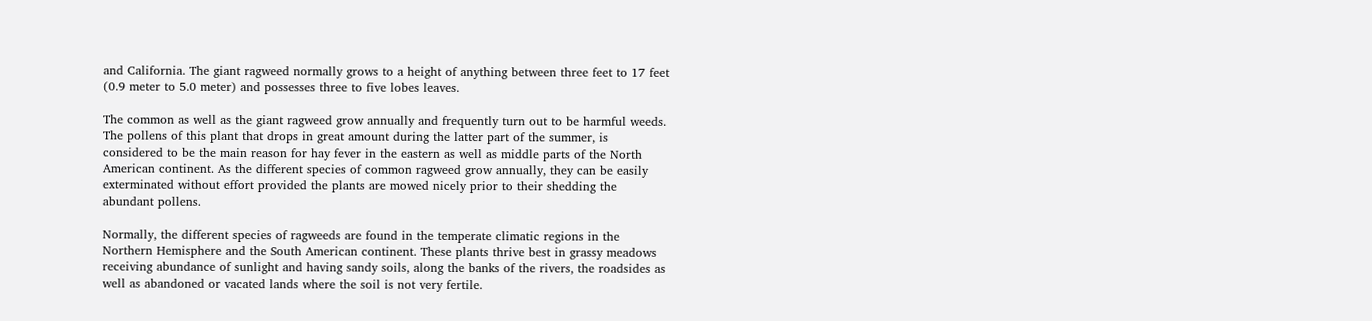and California. The giant ragweed normally grows to a height of anything between three feet to 17 feet (0.9 meter to 5.0 meter) and possesses three to five lobes leaves.

The common as well as the giant ragweed grow annually and frequently turn out to be harmful weeds. The pollens of this plant that drops in great amount during the latter part of the summer, is considered to be the main reason for hay fever in the eastern as well as middle parts of the North American continent. As the different species of common ragweed grow annually, they can be easily exterminated without effort provided the plants are mowed nicely prior to their shedding the abundant pollens.

Normally, the different species of ragweeds are found in the temperate climatic regions in the Northern Hemisphere and the South American continent. These plants thrive best in grassy meadows receiving abundance of sunlight and having sandy soils, along the banks of the rivers, the roadsides as well as abandoned or vacated lands where the soil is not very fertile.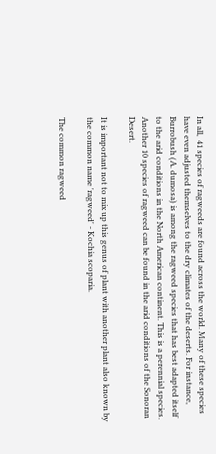In all,  41 species of ragweeds are found across the world. Many of these species have even adjusted themselves to the dry climates of the deserts. For instance, Burrobush (A. dumosa) is among the ragweed species that has best adapted itself to the arid conditions in the North American continent. This is a perennial species. Another 10 species of ragweed can be found in the arid conditions of the Sonoran Desert.

It is important not to mix up this genus of plant with another plant also known by the common name 'ragweed' - Kochia scoparia.

The common ragweed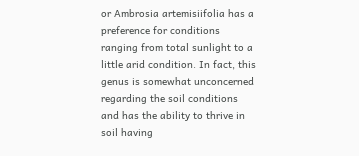or Ambrosia artemisiifolia has a preference for conditions ranging from total sunlight to a little arid condition. In fact, this genus is somewhat unconcerned regarding the soil conditions and has the ability to thrive in soil having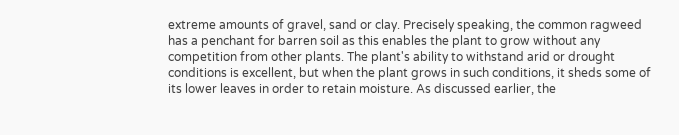extreme amounts of gravel, sand or clay. Precisely speaking, the common ragweed has a penchant for barren soil as this enables the plant to grow without any competition from other plants. The plant's ability to withstand arid or drought conditions is excellent, but when the plant grows in such conditions, it sheds some of its lower leaves in order to retain moisture. As discussed earlier, the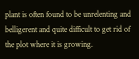plant is often found to be unrelenting and belligerent and quite difficult to get rid of the plot where it is growing.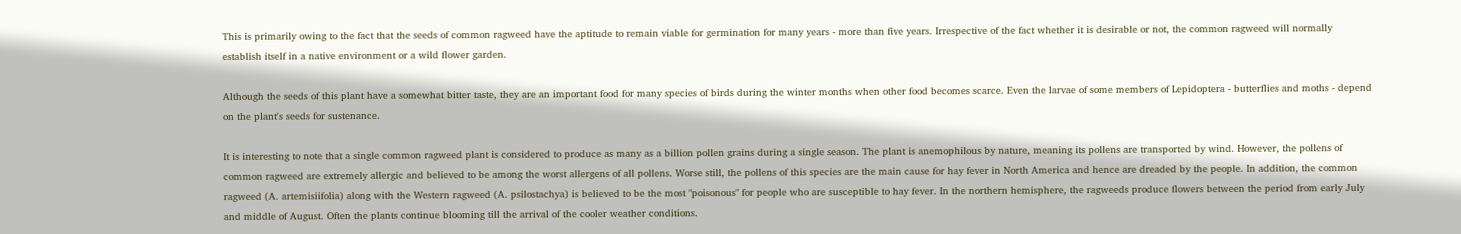This is primarily owing to the fact that the seeds of common ragweed have the aptitude to remain viable for germination for many years - more than five years. Irrespective of the fact whether it is desirable or not, the common ragweed will normally establish itself in a native environment or a wild flower garden.

Although the seeds of this plant have a somewhat bitter taste, they are an important food for many species of birds during the winter months when other food becomes scarce. Even the larvae of some members of Lepidoptera - butterflies and moths - depend on the plant's seeds for sustenance.

It is interesting to note that a single common ragweed plant is considered to produce as many as a billion pollen grains during a single season. The plant is anemophilous by nature, meaning its pollens are transported by wind. However, the pollens of common ragweed are extremely allergic and believed to be among the worst allergens of all pollens. Worse still, the pollens of this species are the main cause for hay fever in North America and hence are dreaded by the people. In addition, the common ragweed (A. artemisiifolia) along with the Western ragweed (A. psilostachya) is believed to be the most "poisonous" for people who are susceptible to hay fever. In the northern hemisphere, the ragweeds produce flowers between the period from early July and middle of August. Often the plants continue blooming till the arrival of the cooler weather conditions.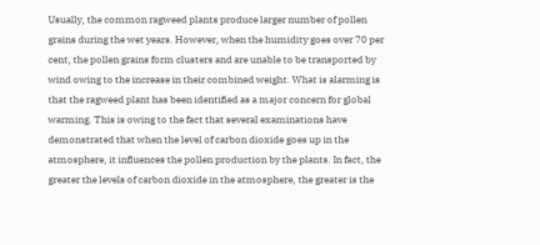Usually, the common ragweed plants produce larger number of pollen grains during the wet years. However, when the humidity goes over 70 per cent, the pollen grains form clusters and are unable to be transported by wind owing to the increase in their combined weight. What is alarming is that the ragweed plant has been identified as a major concern for global warming. This is owing to the fact that several examinations have demonstrated that when the level of carbon dioxide goes up in the atmosphere, it influences the pollen production by the plants. In fact, the greater the levels of carbon dioxide in the atmosphere, the greater is the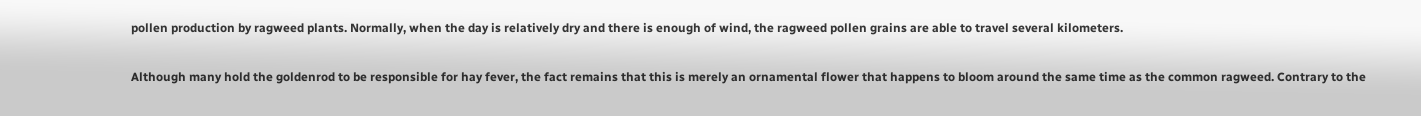pollen production by ragweed plants. Normally, when the day is relatively dry and there is enough of wind, the ragweed pollen grains are able to travel several kilometers.

Although many hold the goldenrod to be responsible for hay fever, the fact remains that this is merely an ornamental flower that happens to bloom around the same time as the common ragweed. Contrary to the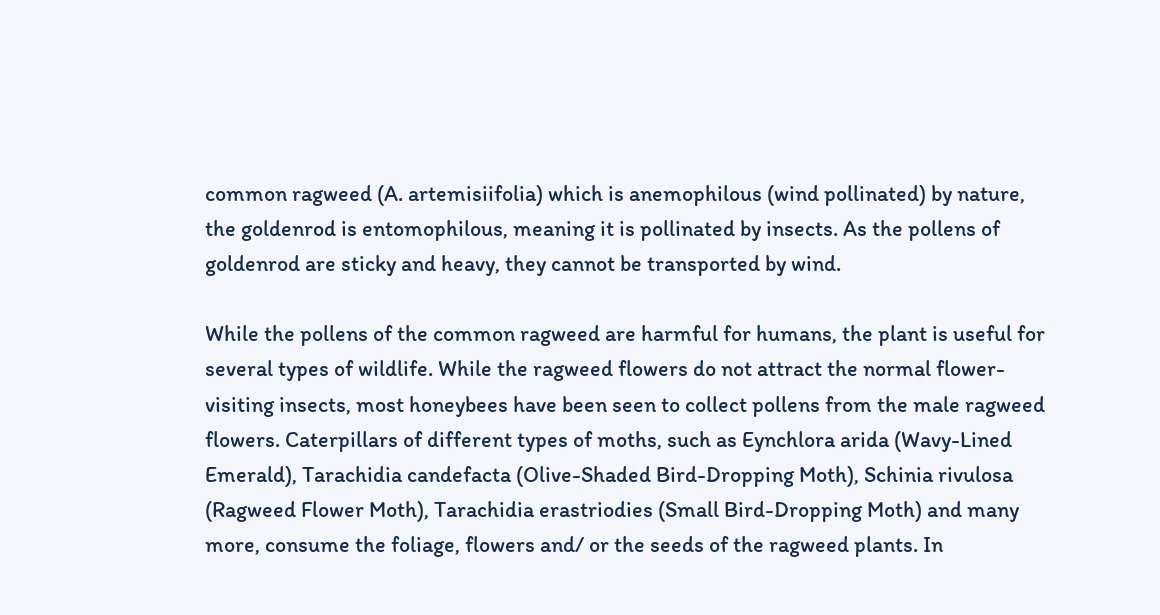common ragweed (A. artemisiifolia) which is anemophilous (wind pollinated) by nature, the goldenrod is entomophilous, meaning it is pollinated by insects. As the pollens of goldenrod are sticky and heavy, they cannot be transported by wind.

While the pollens of the common ragweed are harmful for humans, the plant is useful for several types of wildlife. While the ragweed flowers do not attract the normal flower-visiting insects, most honeybees have been seen to collect pollens from the male ragweed flowers. Caterpillars of different types of moths, such as Eynchlora arida (Wavy-Lined Emerald), Tarachidia candefacta (Olive-Shaded Bird-Dropping Moth), Schinia rivulosa (Ragweed Flower Moth), Tarachidia erastriodies (Small Bird-Dropping Moth) and many more, consume the foliage, flowers and/ or the seeds of the ragweed plants. In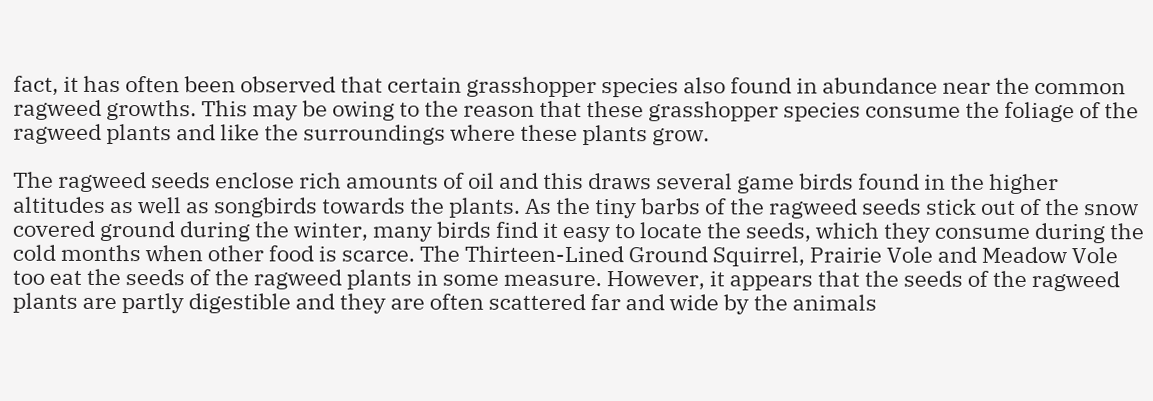fact, it has often been observed that certain grasshopper species also found in abundance near the common ragweed growths. This may be owing to the reason that these grasshopper species consume the foliage of the ragweed plants and like the surroundings where these plants grow.

The ragweed seeds enclose rich amounts of oil and this draws several game birds found in the higher altitudes as well as songbirds towards the plants. As the tiny barbs of the ragweed seeds stick out of the snow covered ground during the winter, many birds find it easy to locate the seeds, which they consume during the cold months when other food is scarce. The Thirteen-Lined Ground Squirrel, Prairie Vole and Meadow Vole too eat the seeds of the ragweed plants in some measure. However, it appears that the seeds of the ragweed plants are partly digestible and they are often scattered far and wide by the animals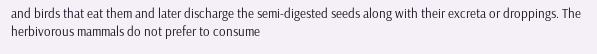and birds that eat them and later discharge the semi-digested seeds along with their excreta or droppings. The herbivorous mammals do not prefer to consume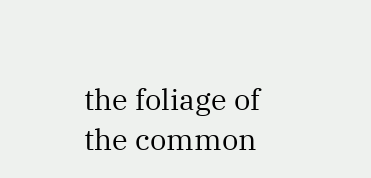the foliage of the common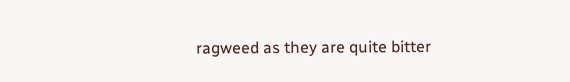ragweed as they are quite bitter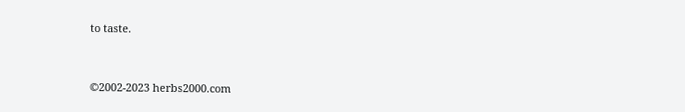to taste.


©2002-2023 herbs2000.com